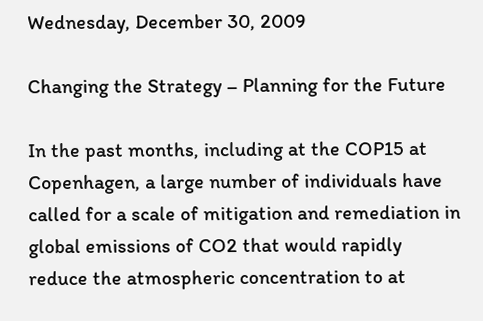Wednesday, December 30, 2009

Changing the Strategy – Planning for the Future

In the past months, including at the COP15 at Copenhagen, a large number of individuals have called for a scale of mitigation and remediation in global emissions of CO2 that would rapidly reduce the atmospheric concentration to at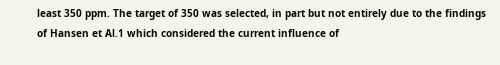least 350 ppm. The target of 350 was selected, in part but not entirely due to the findings of Hansen et Al.1 which considered the current influence of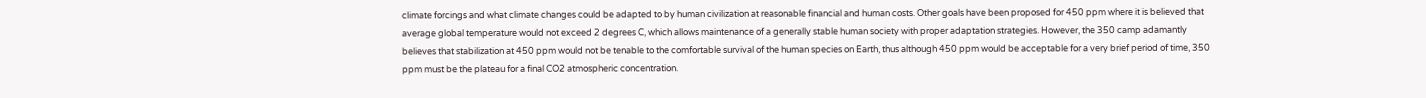climate forcings and what climate changes could be adapted to by human civilization at reasonable financial and human costs. Other goals have been proposed for 450 ppm where it is believed that average global temperature would not exceed 2 degrees C, which allows maintenance of a generally stable human society with proper adaptation strategies. However, the 350 camp adamantly believes that stabilization at 450 ppm would not be tenable to the comfortable survival of the human species on Earth, thus although 450 ppm would be acceptable for a very brief period of time, 350 ppm must be the plateau for a final CO2 atmospheric concentration.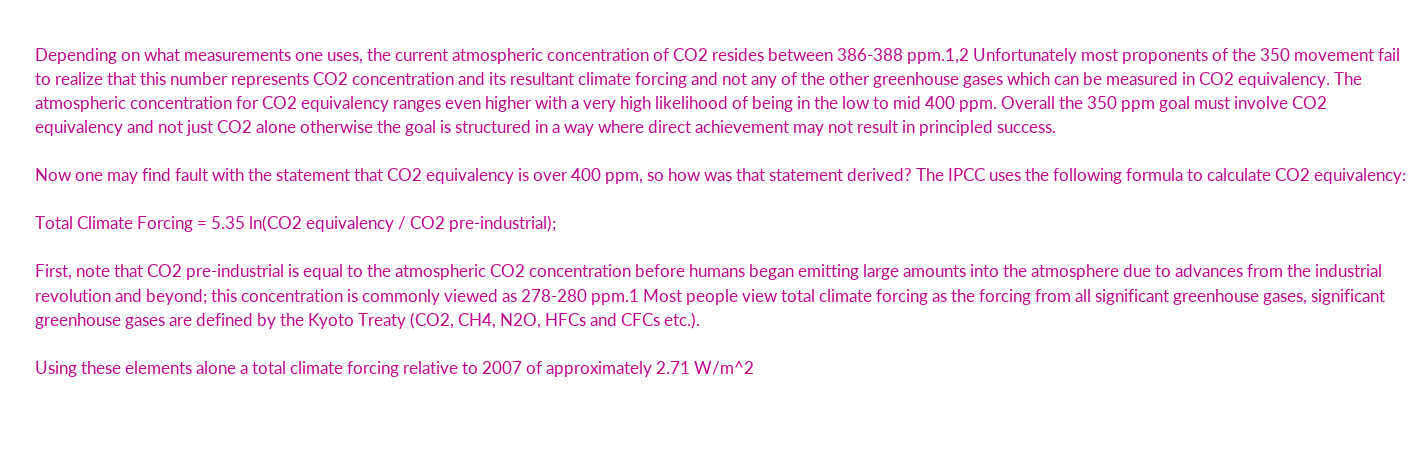Depending on what measurements one uses, the current atmospheric concentration of CO2 resides between 386-388 ppm.1,2 Unfortunately most proponents of the 350 movement fail to realize that this number represents CO2 concentration and its resultant climate forcing and not any of the other greenhouse gases which can be measured in CO2 equivalency. The atmospheric concentration for CO2 equivalency ranges even higher with a very high likelihood of being in the low to mid 400 ppm. Overall the 350 ppm goal must involve CO2 equivalency and not just CO2 alone otherwise the goal is structured in a way where direct achievement may not result in principled success.

Now one may find fault with the statement that CO2 equivalency is over 400 ppm, so how was that statement derived? The IPCC uses the following formula to calculate CO2 equivalency:

Total Climate Forcing = 5.35 ln(CO2 equivalency / CO2 pre-industrial);

First, note that CO2 pre-industrial is equal to the atmospheric CO2 concentration before humans began emitting large amounts into the atmosphere due to advances from the industrial revolution and beyond; this concentration is commonly viewed as 278-280 ppm.1 Most people view total climate forcing as the forcing from all significant greenhouse gases, significant greenhouse gases are defined by the Kyoto Treaty (CO2, CH4, N2O, HFCs and CFCs etc.).

Using these elements alone a total climate forcing relative to 2007 of approximately 2.71 W/m^2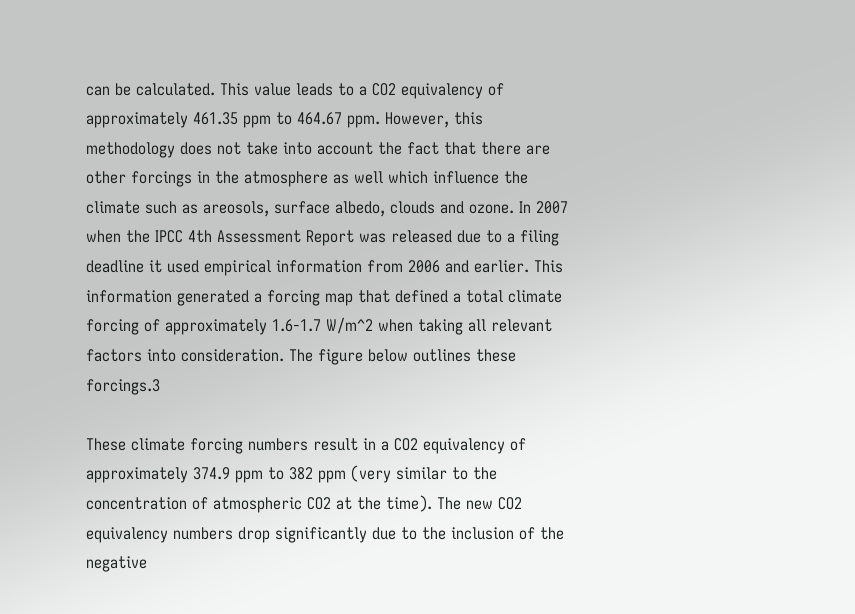can be calculated. This value leads to a CO2 equivalency of approximately 461.35 ppm to 464.67 ppm. However, this methodology does not take into account the fact that there are other forcings in the atmosphere as well which influence the climate such as areosols, surface albedo, clouds and ozone. In 2007 when the IPCC 4th Assessment Report was released due to a filing deadline it used empirical information from 2006 and earlier. This information generated a forcing map that defined a total climate forcing of approximately 1.6-1.7 W/m^2 when taking all relevant factors into consideration. The figure below outlines these forcings.3

These climate forcing numbers result in a CO2 equivalency of approximately 374.9 ppm to 382 ppm (very similar to the concentration of atmospheric CO2 at the time). The new CO2 equivalency numbers drop significantly due to the inclusion of the negative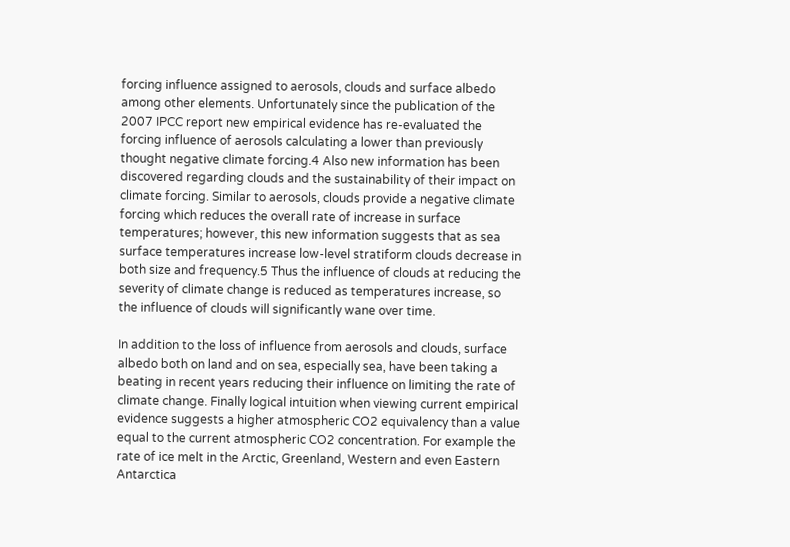forcing influence assigned to aerosols, clouds and surface albedo among other elements. Unfortunately since the publication of the 2007 IPCC report new empirical evidence has re-evaluated the forcing influence of aerosols calculating a lower than previously thought negative climate forcing.4 Also new information has been discovered regarding clouds and the sustainability of their impact on climate forcing. Similar to aerosols, clouds provide a negative climate forcing which reduces the overall rate of increase in surface temperatures; however, this new information suggests that as sea surface temperatures increase low-level stratiform clouds decrease in both size and frequency.5 Thus the influence of clouds at reducing the severity of climate change is reduced as temperatures increase, so the influence of clouds will significantly wane over time.

In addition to the loss of influence from aerosols and clouds, surface albedo both on land and on sea, especially sea, have been taking a beating in recent years reducing their influence on limiting the rate of climate change. Finally logical intuition when viewing current empirical evidence suggests a higher atmospheric CO2 equivalency than a value equal to the current atmospheric CO2 concentration. For example the rate of ice melt in the Arctic, Greenland, Western and even Eastern Antarctica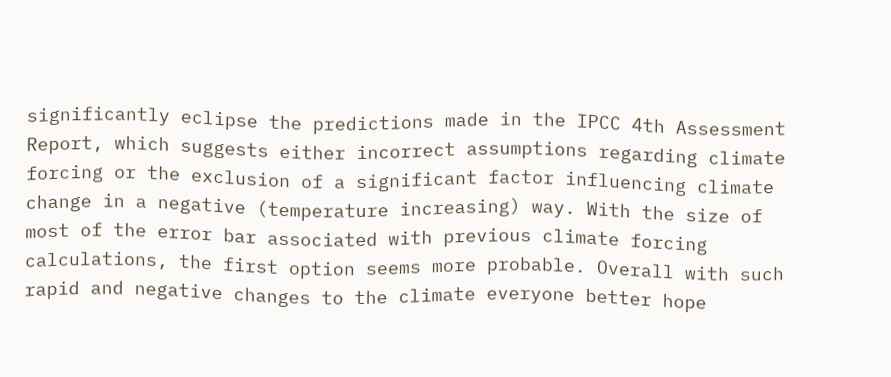significantly eclipse the predictions made in the IPCC 4th Assessment Report, which suggests either incorrect assumptions regarding climate forcing or the exclusion of a significant factor influencing climate change in a negative (temperature increasing) way. With the size of most of the error bar associated with previous climate forcing calculations, the first option seems more probable. Overall with such rapid and negative changes to the climate everyone better hope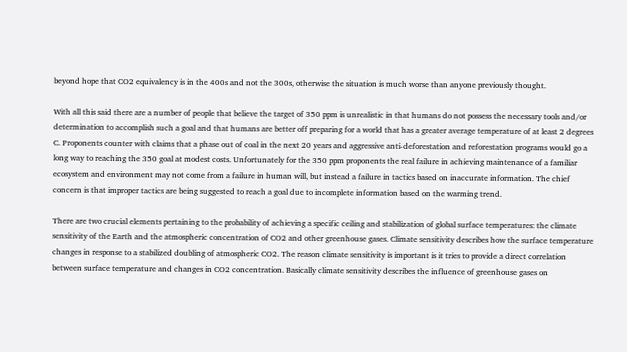beyond hope that CO2 equivalency is in the 400s and not the 300s, otherwise the situation is much worse than anyone previously thought.

With all this said there are a number of people that believe the target of 350 ppm is unrealistic in that humans do not possess the necessary tools and/or determination to accomplish such a goal and that humans are better off preparing for a world that has a greater average temperature of at least 2 degrees C. Proponents counter with claims that a phase out of coal in the next 20 years and aggressive anti-deforestation and reforestation programs would go a long way to reaching the 350 goal at modest costs. Unfortunately for the 350 ppm proponents the real failure in achieving maintenance of a familiar ecosystem and environment may not come from a failure in human will, but instead a failure in tactics based on inaccurate information. The chief concern is that improper tactics are being suggested to reach a goal due to incomplete information based on the warming trend.

There are two crucial elements pertaining to the probability of achieving a specific ceiling and stabilization of global surface temperatures: the climate sensitivity of the Earth and the atmospheric concentration of CO2 and other greenhouse gases. Climate sensitivity describes how the surface temperature changes in response to a stabilized doubling of atmospheric CO2. The reason climate sensitivity is important is it tries to provide a direct correlation between surface temperature and changes in CO2 concentration. Basically climate sensitivity describes the influence of greenhouse gases on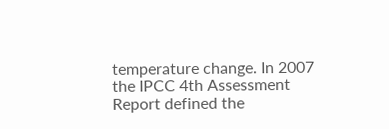temperature change. In 2007 the IPCC 4th Assessment Report defined the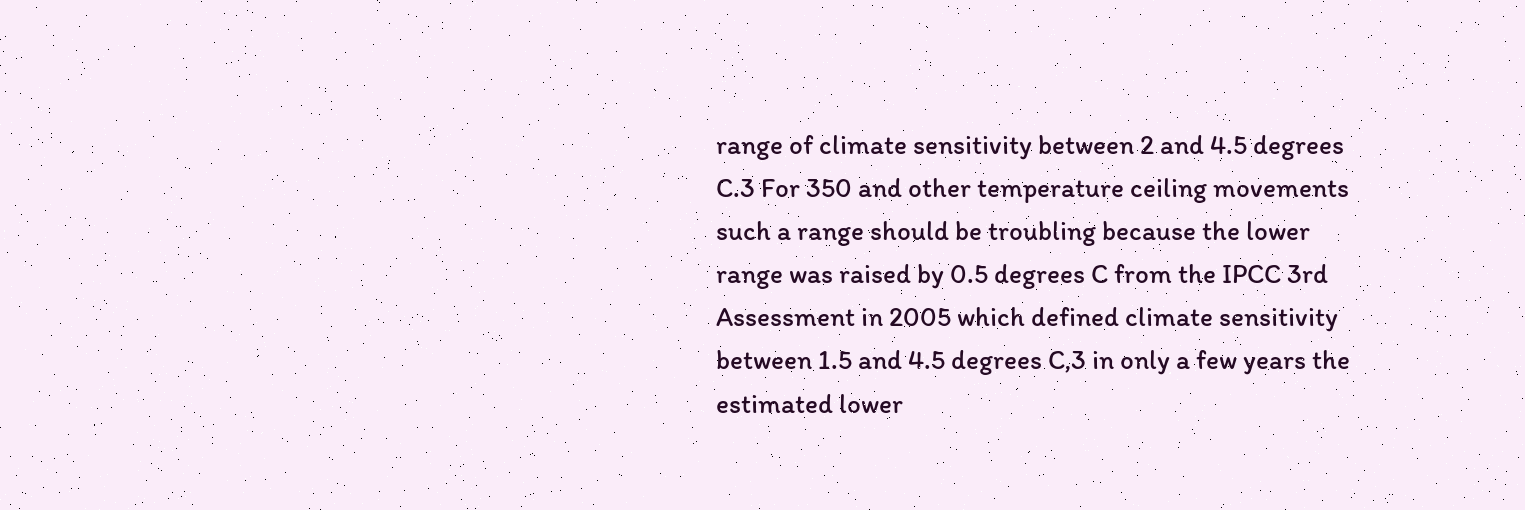range of climate sensitivity between 2 and 4.5 degrees C.3 For 350 and other temperature ceiling movements such a range should be troubling because the lower range was raised by 0.5 degrees C from the IPCC 3rd Assessment in 2005 which defined climate sensitivity between 1.5 and 4.5 degrees C,3 in only a few years the estimated lower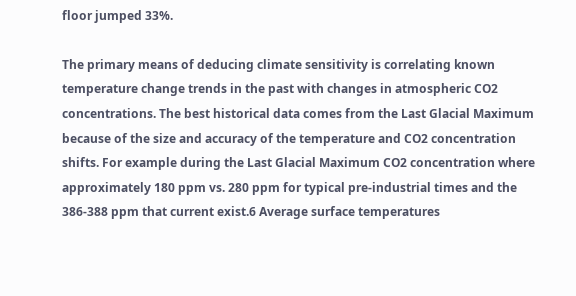floor jumped 33%.

The primary means of deducing climate sensitivity is correlating known temperature change trends in the past with changes in atmospheric CO2 concentrations. The best historical data comes from the Last Glacial Maximum because of the size and accuracy of the temperature and CO2 concentration shifts. For example during the Last Glacial Maximum CO2 concentration where approximately 180 ppm vs. 280 ppm for typical pre-industrial times and the 386-388 ppm that current exist.6 Average surface temperatures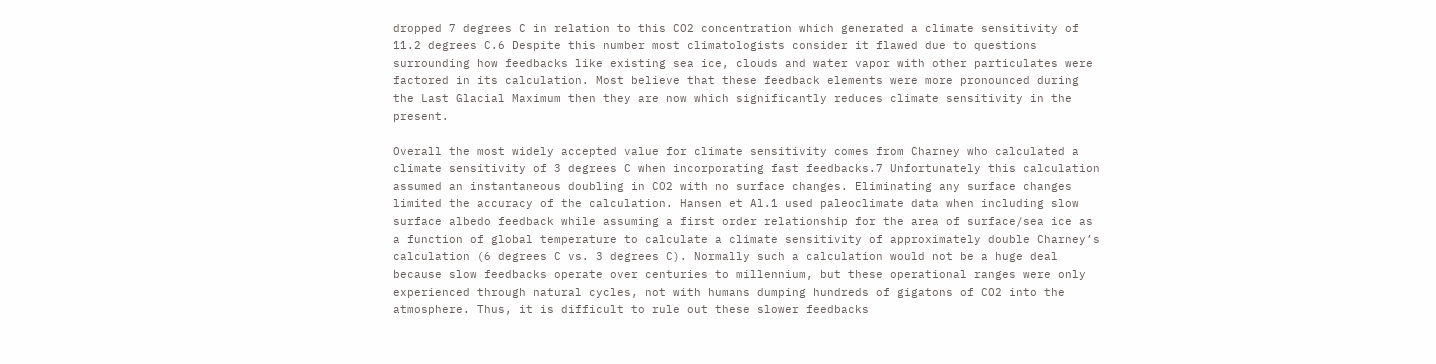dropped 7 degrees C in relation to this CO2 concentration which generated a climate sensitivity of 11.2 degrees C.6 Despite this number most climatologists consider it flawed due to questions surrounding how feedbacks like existing sea ice, clouds and water vapor with other particulates were factored in its calculation. Most believe that these feedback elements were more pronounced during the Last Glacial Maximum then they are now which significantly reduces climate sensitivity in the present.

Overall the most widely accepted value for climate sensitivity comes from Charney who calculated a climate sensitivity of 3 degrees C when incorporating fast feedbacks.7 Unfortunately this calculation assumed an instantaneous doubling in CO2 with no surface changes. Eliminating any surface changes limited the accuracy of the calculation. Hansen et Al.1 used paleoclimate data when including slow surface albedo feedback while assuming a first order relationship for the area of surface/sea ice as a function of global temperature to calculate a climate sensitivity of approximately double Charney’s calculation (6 degrees C vs. 3 degrees C). Normally such a calculation would not be a huge deal because slow feedbacks operate over centuries to millennium, but these operational ranges were only experienced through natural cycles, not with humans dumping hundreds of gigatons of CO2 into the atmosphere. Thus, it is difficult to rule out these slower feedbacks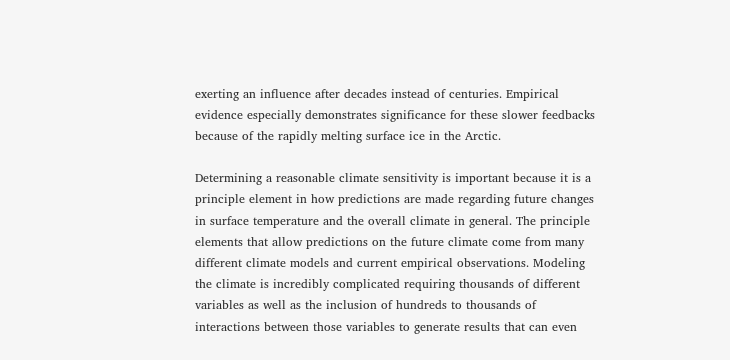exerting an influence after decades instead of centuries. Empirical evidence especially demonstrates significance for these slower feedbacks because of the rapidly melting surface ice in the Arctic.

Determining a reasonable climate sensitivity is important because it is a principle element in how predictions are made regarding future changes in surface temperature and the overall climate in general. The principle elements that allow predictions on the future climate come from many different climate models and current empirical observations. Modeling the climate is incredibly complicated requiring thousands of different variables as well as the inclusion of hundreds to thousands of interactions between those variables to generate results that can even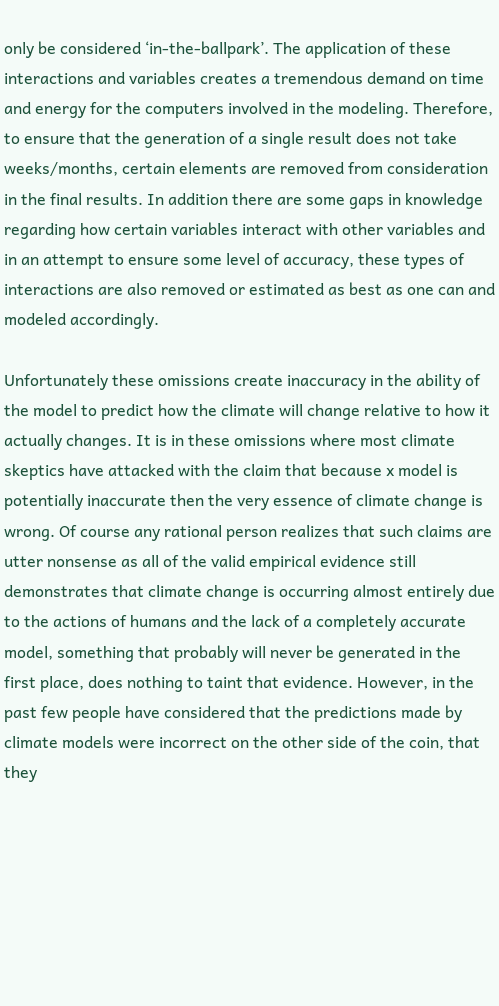only be considered ‘in-the-ballpark’. The application of these interactions and variables creates a tremendous demand on time and energy for the computers involved in the modeling. Therefore, to ensure that the generation of a single result does not take weeks/months, certain elements are removed from consideration in the final results. In addition there are some gaps in knowledge regarding how certain variables interact with other variables and in an attempt to ensure some level of accuracy, these types of interactions are also removed or estimated as best as one can and modeled accordingly.

Unfortunately these omissions create inaccuracy in the ability of the model to predict how the climate will change relative to how it actually changes. It is in these omissions where most climate skeptics have attacked with the claim that because x model is potentially inaccurate then the very essence of climate change is wrong. Of course any rational person realizes that such claims are utter nonsense as all of the valid empirical evidence still demonstrates that climate change is occurring almost entirely due to the actions of humans and the lack of a completely accurate model, something that probably will never be generated in the first place, does nothing to taint that evidence. However, in the past few people have considered that the predictions made by climate models were incorrect on the other side of the coin, that they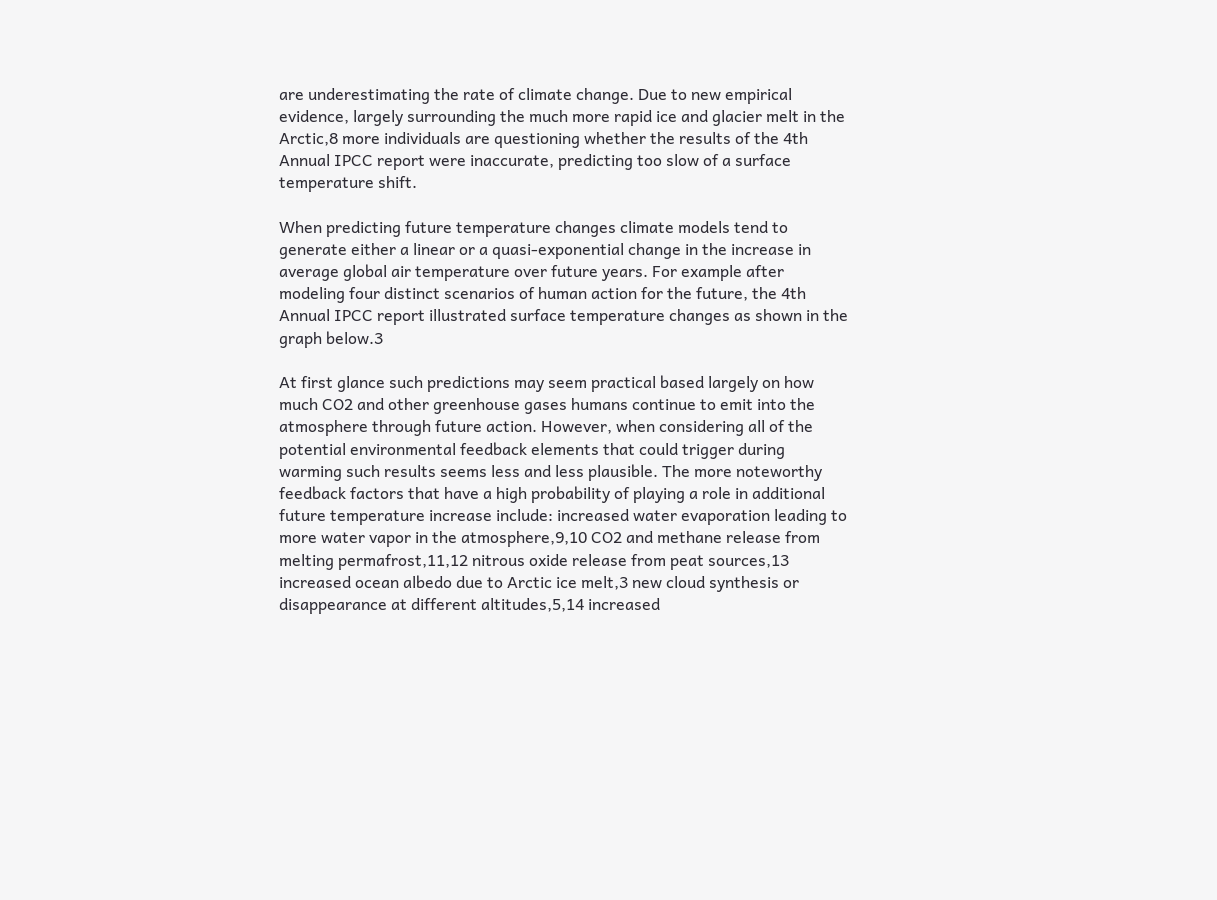are underestimating the rate of climate change. Due to new empirical evidence, largely surrounding the much more rapid ice and glacier melt in the Arctic,8 more individuals are questioning whether the results of the 4th Annual IPCC report were inaccurate, predicting too slow of a surface temperature shift.

When predicting future temperature changes climate models tend to generate either a linear or a quasi-exponential change in the increase in average global air temperature over future years. For example after modeling four distinct scenarios of human action for the future, the 4th Annual IPCC report illustrated surface temperature changes as shown in the graph below.3

At first glance such predictions may seem practical based largely on how much CO2 and other greenhouse gases humans continue to emit into the atmosphere through future action. However, when considering all of the potential environmental feedback elements that could trigger during warming such results seems less and less plausible. The more noteworthy feedback factors that have a high probability of playing a role in additional future temperature increase include: increased water evaporation leading to more water vapor in the atmosphere,9,10 CO2 and methane release from melting permafrost,11,12 nitrous oxide release from peat sources,13 increased ocean albedo due to Arctic ice melt,3 new cloud synthesis or disappearance at different altitudes,5,14 increased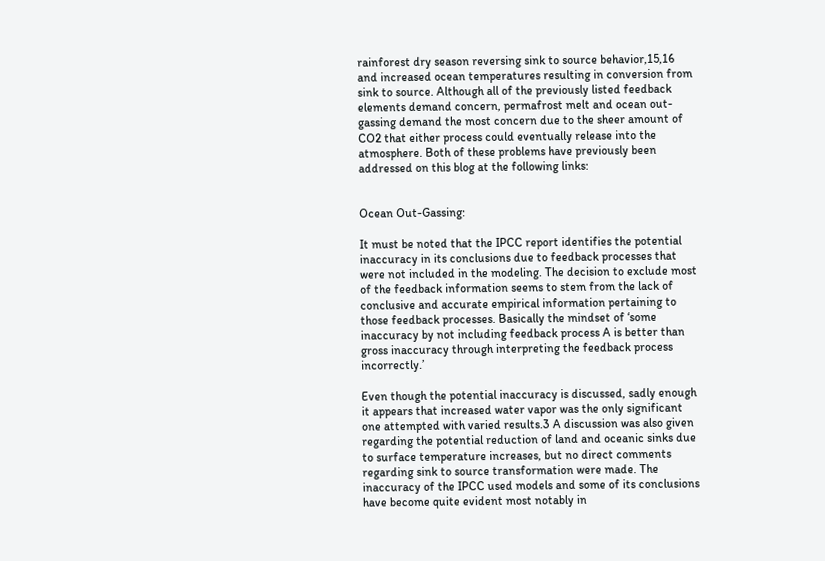rainforest dry season reversing sink to source behavior,15,16 and increased ocean temperatures resulting in conversion from sink to source. Although all of the previously listed feedback elements demand concern, permafrost melt and ocean out-gassing demand the most concern due to the sheer amount of CO2 that either process could eventually release into the atmosphere. Both of these problems have previously been addressed on this blog at the following links:


Ocean Out-Gassing:

It must be noted that the IPCC report identifies the potential inaccuracy in its conclusions due to feedback processes that were not included in the modeling. The decision to exclude most of the feedback information seems to stem from the lack of conclusive and accurate empirical information pertaining to those feedback processes. Basically the mindset of ‘some inaccuracy by not including feedback process A is better than gross inaccuracy through interpreting the feedback process incorrectly.’

Even though the potential inaccuracy is discussed, sadly enough it appears that increased water vapor was the only significant one attempted with varied results.3 A discussion was also given regarding the potential reduction of land and oceanic sinks due to surface temperature increases, but no direct comments regarding sink to source transformation were made. The inaccuracy of the IPCC used models and some of its conclusions have become quite evident most notably in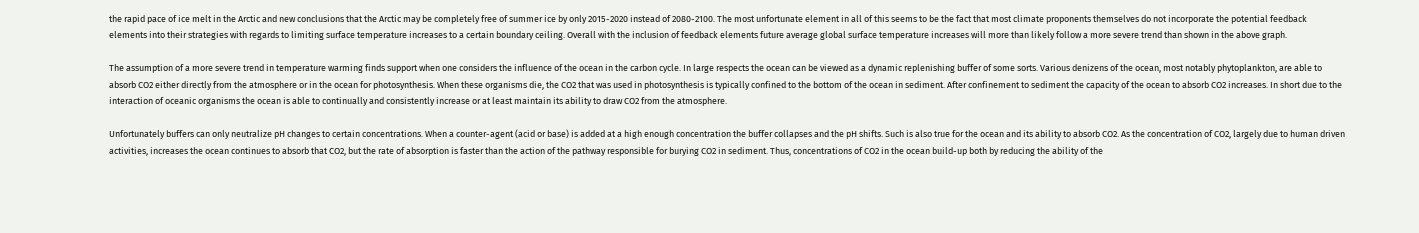the rapid pace of ice melt in the Arctic and new conclusions that the Arctic may be completely free of summer ice by only 2015-2020 instead of 2080-2100. The most unfortunate element in all of this seems to be the fact that most climate proponents themselves do not incorporate the potential feedback elements into their strategies with regards to limiting surface temperature increases to a certain boundary ceiling. Overall with the inclusion of feedback elements future average global surface temperature increases will more than likely follow a more severe trend than shown in the above graph.

The assumption of a more severe trend in temperature warming finds support when one considers the influence of the ocean in the carbon cycle. In large respects the ocean can be viewed as a dynamic replenishing buffer of some sorts. Various denizens of the ocean, most notably phytoplankton, are able to absorb CO2 either directly from the atmosphere or in the ocean for photosynthesis. When these organisms die, the CO2 that was used in photosynthesis is typically confined to the bottom of the ocean in sediment. After confinement to sediment the capacity of the ocean to absorb CO2 increases. In short due to the interaction of oceanic organisms the ocean is able to continually and consistently increase or at least maintain its ability to draw CO2 from the atmosphere.

Unfortunately buffers can only neutralize pH changes to certain concentrations. When a counter-agent (acid or base) is added at a high enough concentration the buffer collapses and the pH shifts. Such is also true for the ocean and its ability to absorb CO2. As the concentration of CO2, largely due to human driven activities, increases the ocean continues to absorb that CO2, but the rate of absorption is faster than the action of the pathway responsible for burying CO2 in sediment. Thus, concentrations of CO2 in the ocean build-up both by reducing the ability of the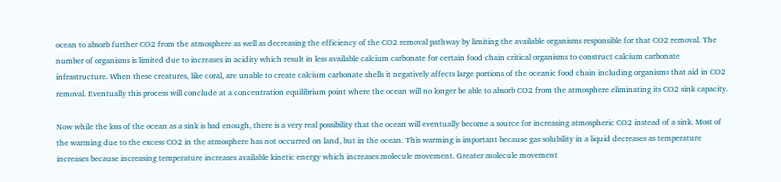ocean to absorb further CO2 from the atmosphere as well as decreasing the efficiency of the CO2 removal pathway by limiting the available organisms responsible for that CO2 removal. The number of organisms is limited due to increases in acidity which result in less available calcium carbonate for certain food chain critical organisms to construct calcium carbonate infrastructure. When these creatures, like coral, are unable to create calcium carbonate shells it negatively affects large portions of the oceanic food chain including organisms that aid in CO2 removal. Eventually this process will conclude at a concentration equilibrium point where the ocean will no longer be able to absorb CO2 from the atmosphere eliminating its CO2 sink capacity.

Now while the loss of the ocean as a sink is bad enough, there is a very real possibility that the ocean will eventually become a source for increasing atmospheric CO2 instead of a sink. Most of the warming due to the excess CO2 in the atmosphere has not occurred on land, but in the ocean. This warming is important because gas solubility in a liquid decreases as temperature increases because increasing temperature increases available kinetic energy which increases molecule movement. Greater molecule movement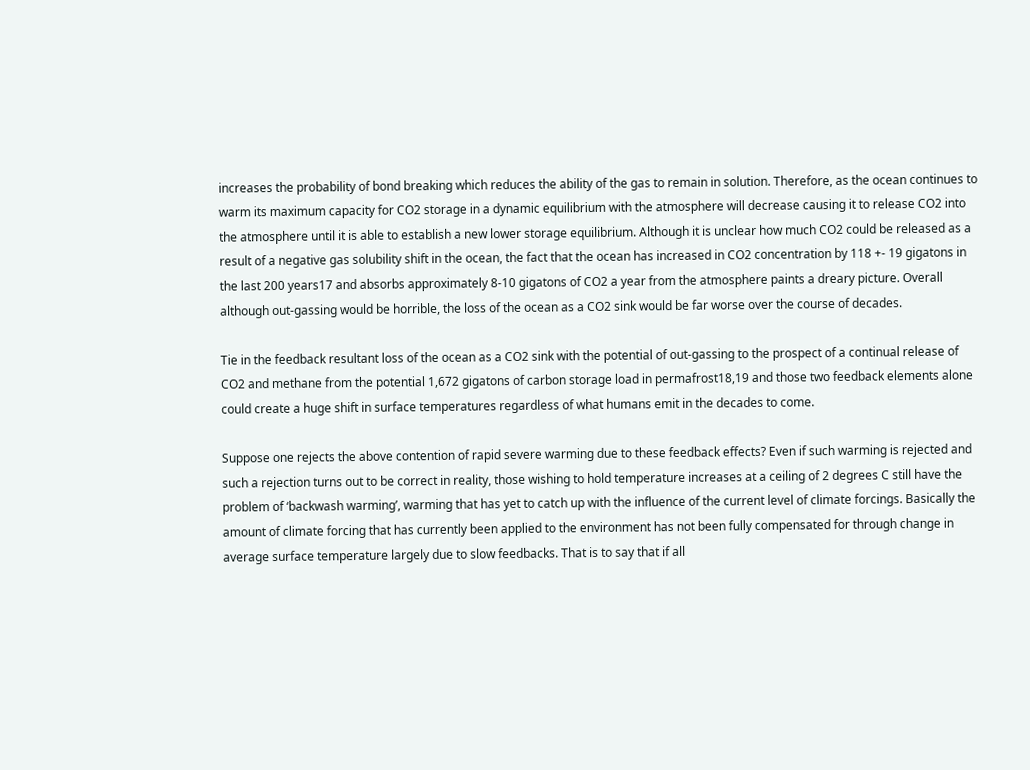increases the probability of bond breaking which reduces the ability of the gas to remain in solution. Therefore, as the ocean continues to warm its maximum capacity for CO2 storage in a dynamic equilibrium with the atmosphere will decrease causing it to release CO2 into the atmosphere until it is able to establish a new lower storage equilibrium. Although it is unclear how much CO2 could be released as a result of a negative gas solubility shift in the ocean, the fact that the ocean has increased in CO2 concentration by 118 +- 19 gigatons in the last 200 years17 and absorbs approximately 8-10 gigatons of CO2 a year from the atmosphere paints a dreary picture. Overall although out-gassing would be horrible, the loss of the ocean as a CO2 sink would be far worse over the course of decades.

Tie in the feedback resultant loss of the ocean as a CO2 sink with the potential of out-gassing to the prospect of a continual release of CO2 and methane from the potential 1,672 gigatons of carbon storage load in permafrost18,19 and those two feedback elements alone could create a huge shift in surface temperatures regardless of what humans emit in the decades to come.

Suppose one rejects the above contention of rapid severe warming due to these feedback effects? Even if such warming is rejected and such a rejection turns out to be correct in reality, those wishing to hold temperature increases at a ceiling of 2 degrees C still have the problem of ‘backwash warming’, warming that has yet to catch up with the influence of the current level of climate forcings. Basically the amount of climate forcing that has currently been applied to the environment has not been fully compensated for through change in average surface temperature largely due to slow feedbacks. That is to say that if all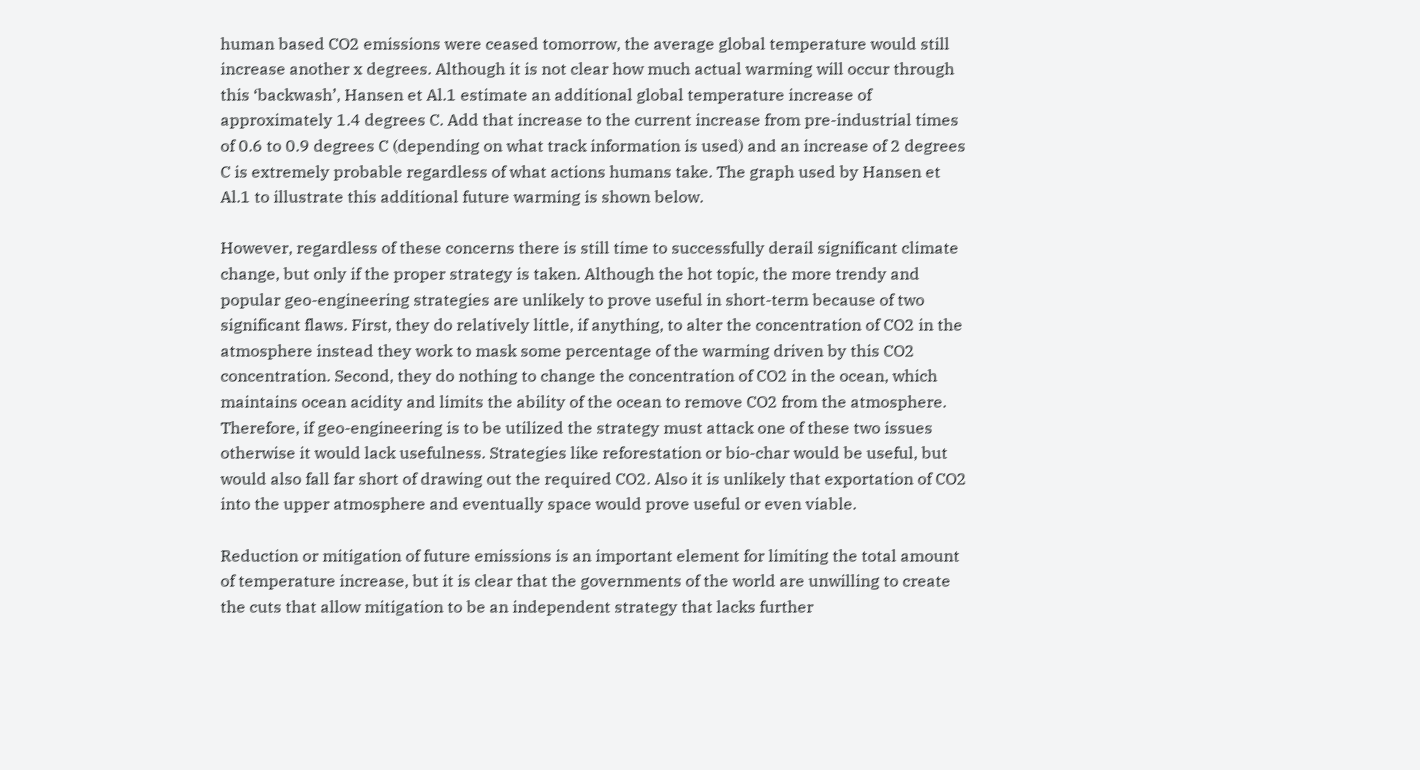human based CO2 emissions were ceased tomorrow, the average global temperature would still increase another x degrees. Although it is not clear how much actual warming will occur through this ‘backwash’, Hansen et Al.1 estimate an additional global temperature increase of approximately 1.4 degrees C. Add that increase to the current increase from pre-industrial times of 0.6 to 0.9 degrees C (depending on what track information is used) and an increase of 2 degrees C is extremely probable regardless of what actions humans take. The graph used by Hansen et Al.1 to illustrate this additional future warming is shown below.

However, regardless of these concerns there is still time to successfully derail significant climate change, but only if the proper strategy is taken. Although the hot topic, the more trendy and popular geo-engineering strategies are unlikely to prove useful in short-term because of two significant flaws. First, they do relatively little, if anything, to alter the concentration of CO2 in the atmosphere instead they work to mask some percentage of the warming driven by this CO2 concentration. Second, they do nothing to change the concentration of CO2 in the ocean, which maintains ocean acidity and limits the ability of the ocean to remove CO2 from the atmosphere. Therefore, if geo-engineering is to be utilized the strategy must attack one of these two issues otherwise it would lack usefulness. Strategies like reforestation or bio-char would be useful, but would also fall far short of drawing out the required CO2. Also it is unlikely that exportation of CO2 into the upper atmosphere and eventually space would prove useful or even viable.

Reduction or mitigation of future emissions is an important element for limiting the total amount of temperature increase, but it is clear that the governments of the world are unwilling to create the cuts that allow mitigation to be an independent strategy that lacks further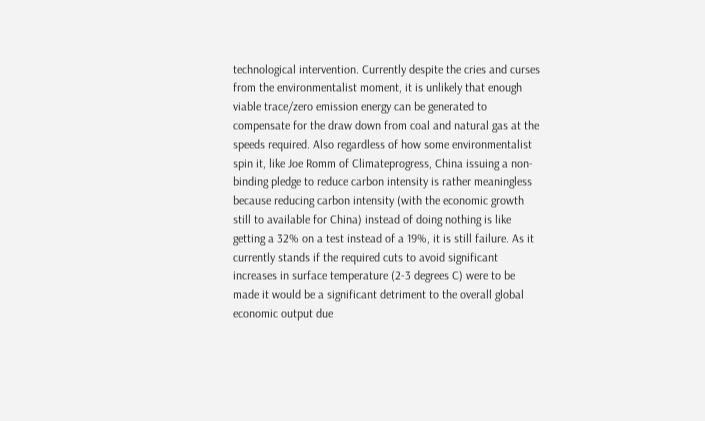technological intervention. Currently despite the cries and curses from the environmentalist moment, it is unlikely that enough viable trace/zero emission energy can be generated to compensate for the draw down from coal and natural gas at the speeds required. Also regardless of how some environmentalist spin it, like Joe Romm of Climateprogress, China issuing a non-binding pledge to reduce carbon intensity is rather meaningless because reducing carbon intensity (with the economic growth still to available for China) instead of doing nothing is like getting a 32% on a test instead of a 19%, it is still failure. As it currently stands if the required cuts to avoid significant increases in surface temperature (2-3 degrees C) were to be made it would be a significant detriment to the overall global economic output due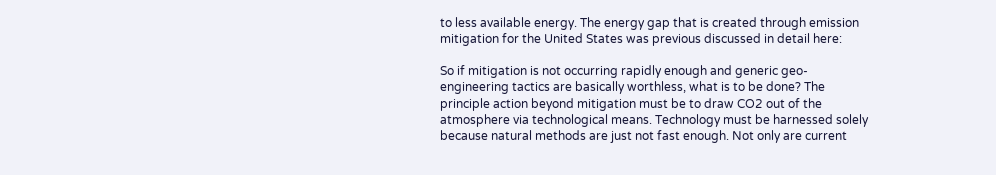to less available energy. The energy gap that is created through emission mitigation for the United States was previous discussed in detail here:

So if mitigation is not occurring rapidly enough and generic geo-engineering tactics are basically worthless, what is to be done? The principle action beyond mitigation must be to draw CO2 out of the atmosphere via technological means. Technology must be harnessed solely because natural methods are just not fast enough. Not only are current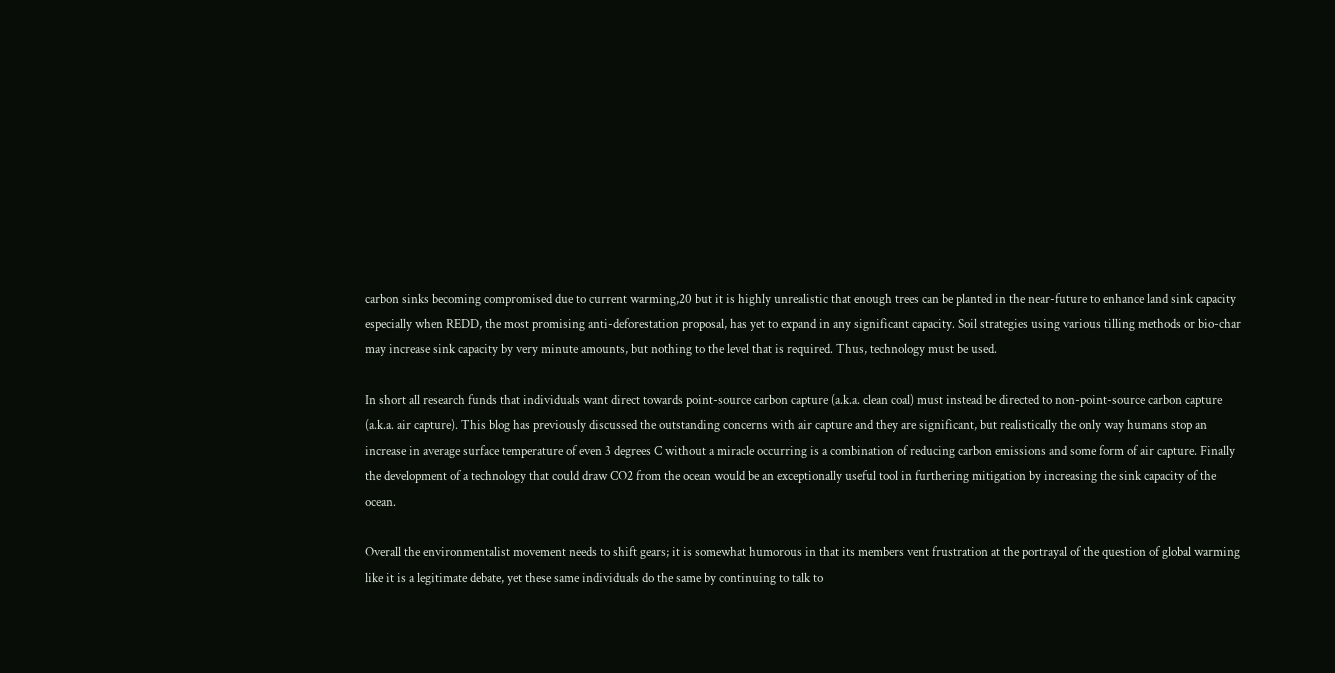carbon sinks becoming compromised due to current warming,20 but it is highly unrealistic that enough trees can be planted in the near-future to enhance land sink capacity especially when REDD, the most promising anti-deforestation proposal, has yet to expand in any significant capacity. Soil strategies using various tilling methods or bio-char may increase sink capacity by very minute amounts, but nothing to the level that is required. Thus, technology must be used.

In short all research funds that individuals want direct towards point-source carbon capture (a.k.a. clean coal) must instead be directed to non-point-source carbon capture (a.k.a. air capture). This blog has previously discussed the outstanding concerns with air capture and they are significant, but realistically the only way humans stop an increase in average surface temperature of even 3 degrees C without a miracle occurring is a combination of reducing carbon emissions and some form of air capture. Finally the development of a technology that could draw CO2 from the ocean would be an exceptionally useful tool in furthering mitigation by increasing the sink capacity of the ocean.

Overall the environmentalist movement needs to shift gears; it is somewhat humorous in that its members vent frustration at the portrayal of the question of global warming like it is a legitimate debate, yet these same individuals do the same by continuing to talk to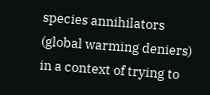species annihilators (global warming deniers) in a context of trying to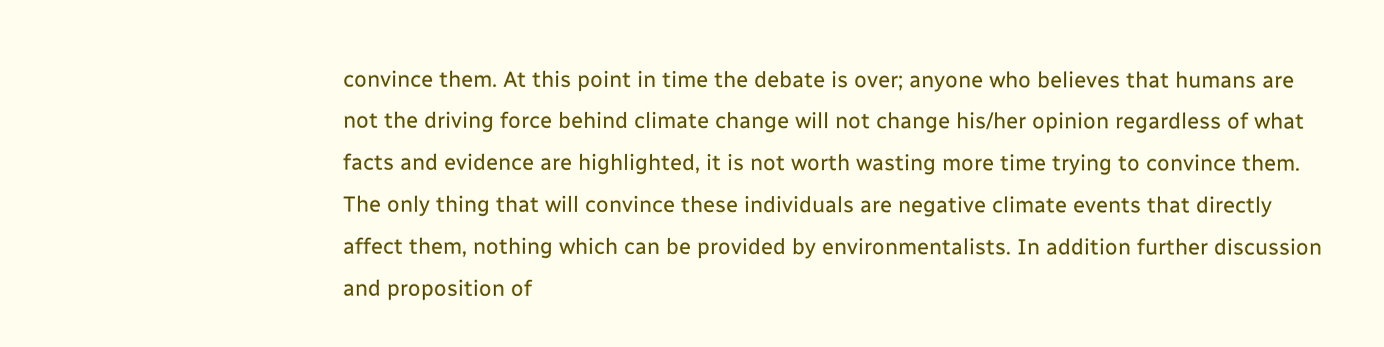convince them. At this point in time the debate is over; anyone who believes that humans are not the driving force behind climate change will not change his/her opinion regardless of what facts and evidence are highlighted, it is not worth wasting more time trying to convince them. The only thing that will convince these individuals are negative climate events that directly affect them, nothing which can be provided by environmentalists. In addition further discussion and proposition of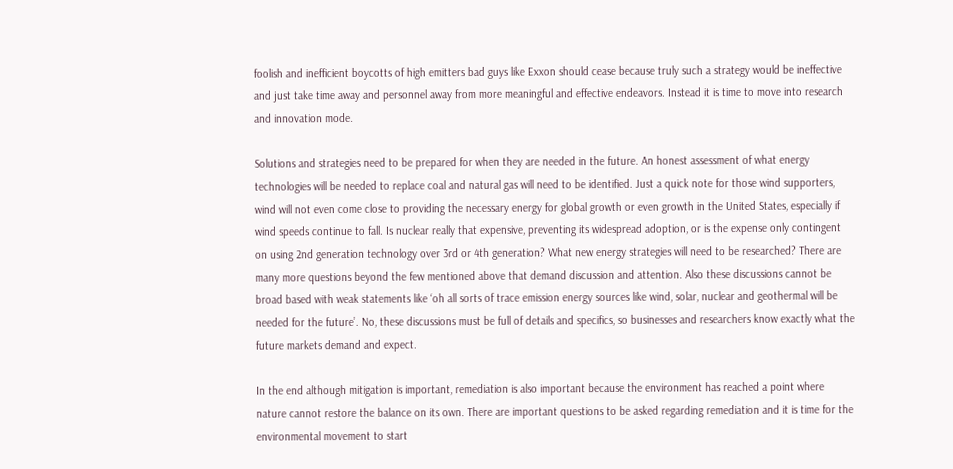foolish and inefficient boycotts of high emitters bad guys like Exxon should cease because truly such a strategy would be ineffective and just take time away and personnel away from more meaningful and effective endeavors. Instead it is time to move into research and innovation mode.

Solutions and strategies need to be prepared for when they are needed in the future. An honest assessment of what energy technologies will be needed to replace coal and natural gas will need to be identified. Just a quick note for those wind supporters, wind will not even come close to providing the necessary energy for global growth or even growth in the United States, especially if wind speeds continue to fall. Is nuclear really that expensive, preventing its widespread adoption, or is the expense only contingent on using 2nd generation technology over 3rd or 4th generation? What new energy strategies will need to be researched? There are many more questions beyond the few mentioned above that demand discussion and attention. Also these discussions cannot be broad based with weak statements like ‘oh all sorts of trace emission energy sources like wind, solar, nuclear and geothermal will be needed for the future’. No, these discussions must be full of details and specifics, so businesses and researchers know exactly what the future markets demand and expect.

In the end although mitigation is important, remediation is also important because the environment has reached a point where nature cannot restore the balance on its own. There are important questions to be asked regarding remediation and it is time for the environmental movement to start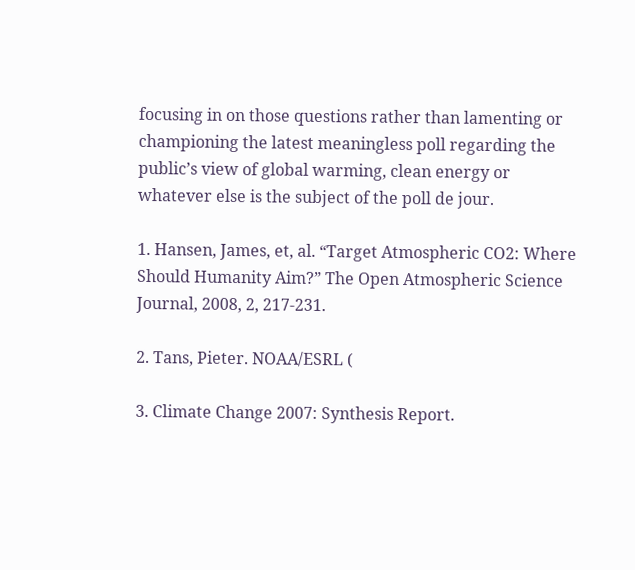focusing in on those questions rather than lamenting or championing the latest meaningless poll regarding the public’s view of global warming, clean energy or whatever else is the subject of the poll de jour.

1. Hansen, James, et, al. “Target Atmospheric CO2: Where Should Humanity Aim?” The Open Atmospheric Science Journal, 2008, 2, 217-231.

2. Tans, Pieter. NOAA/ESRL (

3. Climate Change 2007: Synthesis Report.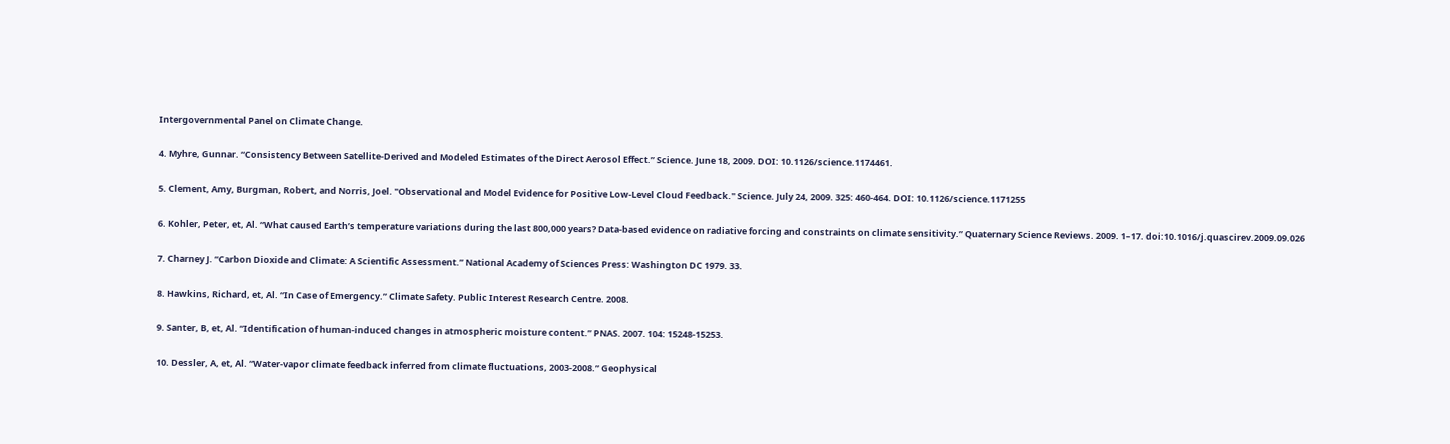Intergovernmental Panel on Climate Change.

4. Myhre, Gunnar. “Consistency Between Satellite-Derived and Modeled Estimates of the Direct Aerosol Effect.” Science. June 18, 2009. DOI: 10.1126/science.1174461.

5. Clement, Amy, Burgman, Robert, and Norris, Joel. "Observational and Model Evidence for Positive Low-Level Cloud Feedback." Science. July 24, 2009. 325: 460-464. DOI: 10.1126/science.1171255

6. Kohler, Peter, et, Al. “What caused Earth’s temperature variations during the last 800,000 years? Data-based evidence on radiative forcing and constraints on climate sensitivity.” Quaternary Science Reviews. 2009. 1–17. doi:10.1016/j.quascirev.2009.09.026

7. Charney J. “Carbon Dioxide and Climate: A Scientific Assessment.” National Academy of Sciences Press: Washington DC 1979. 33.

8. Hawkins, Richard, et, Al. “In Case of Emergency.” Climate Safety. Public Interest Research Centre. 2008.

9. Santer, B, et, Al. “Identification of human-induced changes in atmospheric moisture content.” PNAS. 2007. 104: 15248-15253.

10. Dessler, A, et, Al. “Water-vapor climate feedback inferred from climate fluctuations, 2003-2008.” Geophysical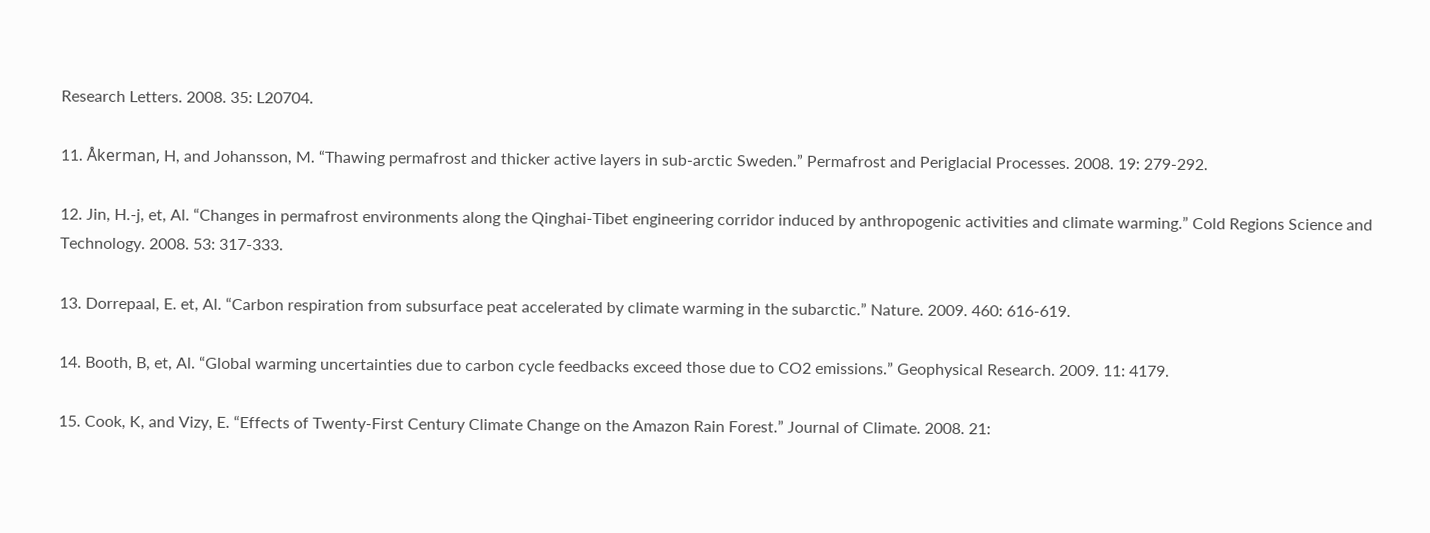Research Letters. 2008. 35: L20704.

11. Åkerman, H, and Johansson, M. “Thawing permafrost and thicker active layers in sub-arctic Sweden.” Permafrost and Periglacial Processes. 2008. 19: 279-292.

12. Jin, H.-j, et, Al. “Changes in permafrost environments along the Qinghai-Tibet engineering corridor induced by anthropogenic activities and climate warming.” Cold Regions Science and Technology. 2008. 53: 317-333.

13. Dorrepaal, E. et, Al. “Carbon respiration from subsurface peat accelerated by climate warming in the subarctic.” Nature. 2009. 460: 616-619.

14. Booth, B, et, Al. “Global warming uncertainties due to carbon cycle feedbacks exceed those due to CO2 emissions.” Geophysical Research. 2009. 11: 4179.

15. Cook, K, and Vizy, E. “Effects of Twenty-First Century Climate Change on the Amazon Rain Forest.” Journal of Climate. 2008. 21: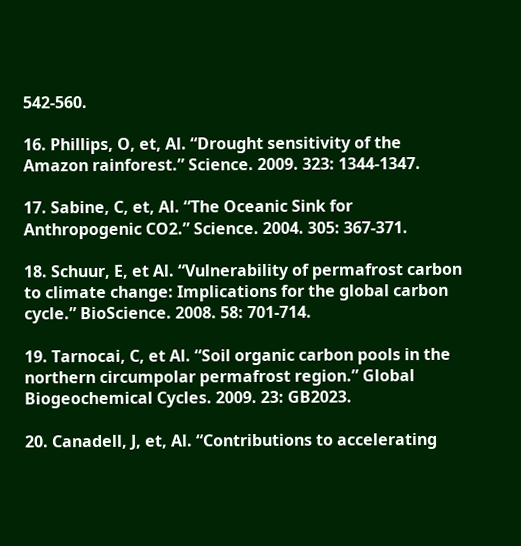542-560.

16. Phillips, O, et, Al. “Drought sensitivity of the Amazon rainforest.” Science. 2009. 323: 1344-1347.

17. Sabine, C, et, Al. “The Oceanic Sink for Anthropogenic CO2.” Science. 2004. 305: 367-371.

18. Schuur, E, et Al. “Vulnerability of permafrost carbon to climate change: Implications for the global carbon cycle.” BioScience. 2008. 58: 701-714.

19. Tarnocai, C, et Al. “Soil organic carbon pools in the northern circumpolar permafrost region.” Global Biogeochemical Cycles. 2009. 23: GB2023.

20. Canadell, J, et, Al. “Contributions to accelerating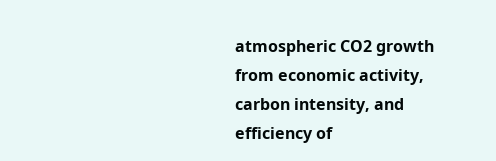atmospheric CO2 growth from economic activity, carbon intensity, and efficiency of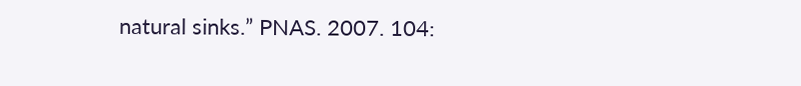natural sinks.” PNAS. 2007. 104: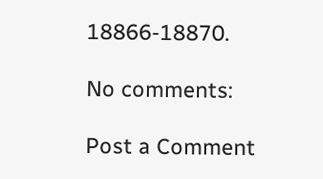18866-18870.

No comments:

Post a Comment